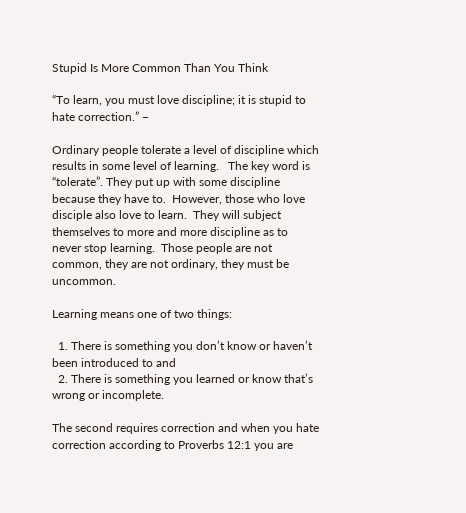Stupid Is More Common Than You Think

“To learn, you must love discipline; it is stupid to hate correction.” –

Ordinary people tolerate a level of discipline which results in some level of learning.   The key word is “tolerate”. They put up with some discipline because they have to.  However, those who love disciple also love to learn.  They will subject themselves to more and more discipline as to never stop learning.  Those people are not common, they are not ordinary, they must be uncommon.

Learning means one of two things:

  1. There is something you don’t know or haven’t been introduced to and
  2. There is something you learned or know that’s wrong or incomplete.

The second requires correction and when you hate correction according to Proverbs 12:1 you are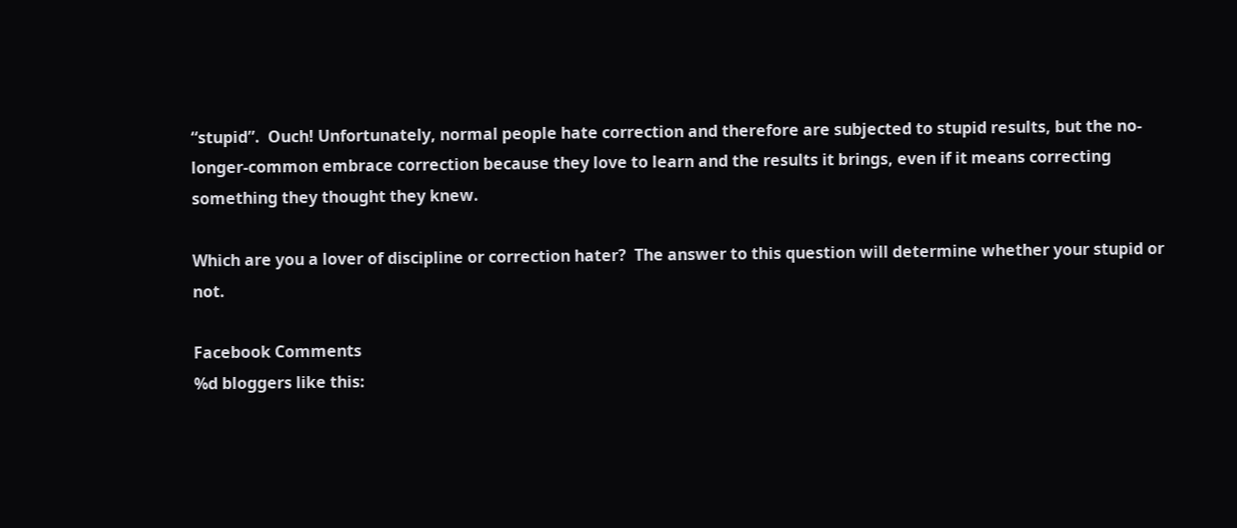“stupid”.  Ouch! Unfortunately, normal people hate correction and therefore are subjected to stupid results, but the no-longer-common embrace correction because they love to learn and the results it brings, even if it means correcting something they thought they knew.

Which are you a lover of discipline or correction hater?  The answer to this question will determine whether your stupid or not.

Facebook Comments
%d bloggers like this: